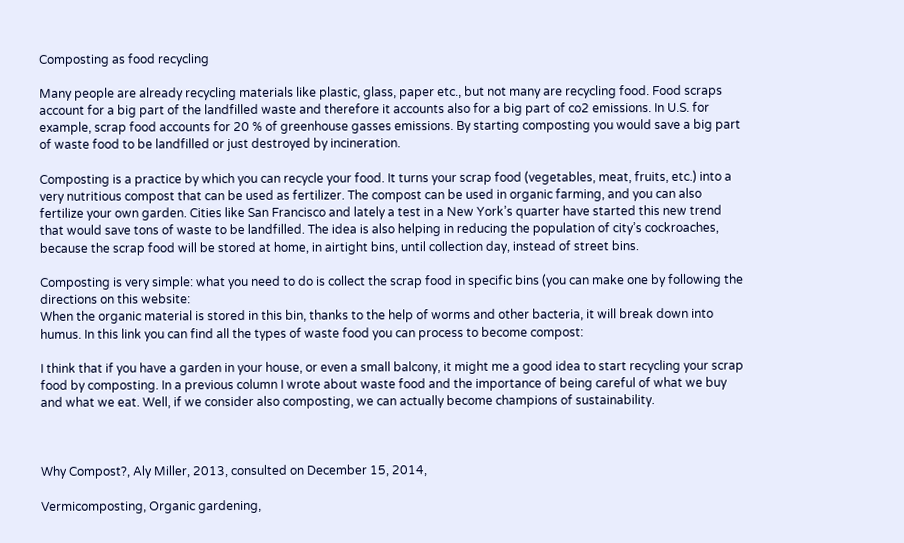Composting as food recycling

Many people are already recycling materials like plastic, glass, paper etc., but not many are recycling food. Food scraps account for a big part of the landfilled waste and therefore it accounts also for a big part of co2 emissions. In U.S. for example, scrap food accounts for 20 % of greenhouse gasses emissions. By starting composting you would save a big part of waste food to be landfilled or just destroyed by incineration.

Composting is a practice by which you can recycle your food. It turns your scrap food (vegetables, meat, fruits, etc.) into a very nutritious compost that can be used as fertilizer. The compost can be used in organic farming, and you can also fertilize your own garden. Cities like San Francisco and lately a test in a New York’s quarter have started this new trend that would save tons of waste to be landfilled. The idea is also helping in reducing the population of city’s cockroaches, because the scrap food will be stored at home, in airtight bins, until collection day, instead of street bins.

Composting is very simple: what you need to do is collect the scrap food in specific bins (you can make one by following the directions on this website:
When the organic material is stored in this bin, thanks to the help of worms and other bacteria, it will break down into humus. In this link you can find all the types of waste food you can process to become compost:

I think that if you have a garden in your house, or even a small balcony, it might me a good idea to start recycling your scrap food by composting. In a previous column I wrote about waste food and the importance of being careful of what we buy and what we eat. Well, if we consider also composting, we can actually become champions of sustainability.



Why Compost?, Aly Miller, 2013, consulted on December 15, 2014,

Vermicomposting, Organic gardening,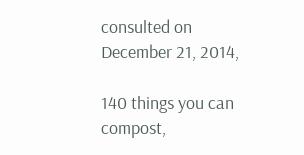consulted on December 21, 2014,

140 things you can compost,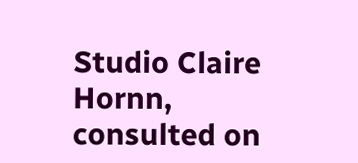Studio Claire Hornn, consulted on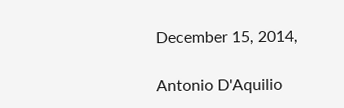December 15, 2014,

Antonio D'Aquilio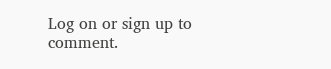Log on or sign up to comment.